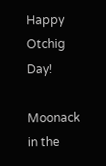Happy Otchig Day!

Moonack in the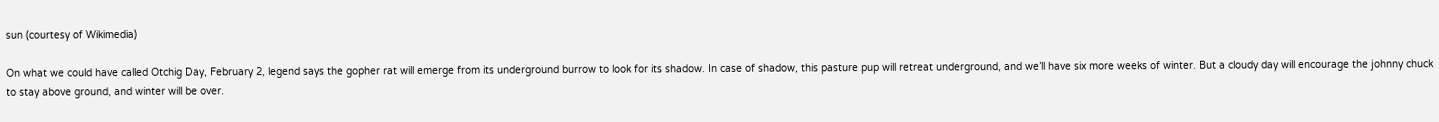sun (courtesy of Wikimedia)

On what we could have called Otchig Day, February 2, legend says the gopher rat will emerge from its underground burrow to look for its shadow. In case of shadow, this pasture pup will retreat underground, and we’ll have six more weeks of winter. But a cloudy day will encourage the johnny chuck to stay above ground, and winter will be over.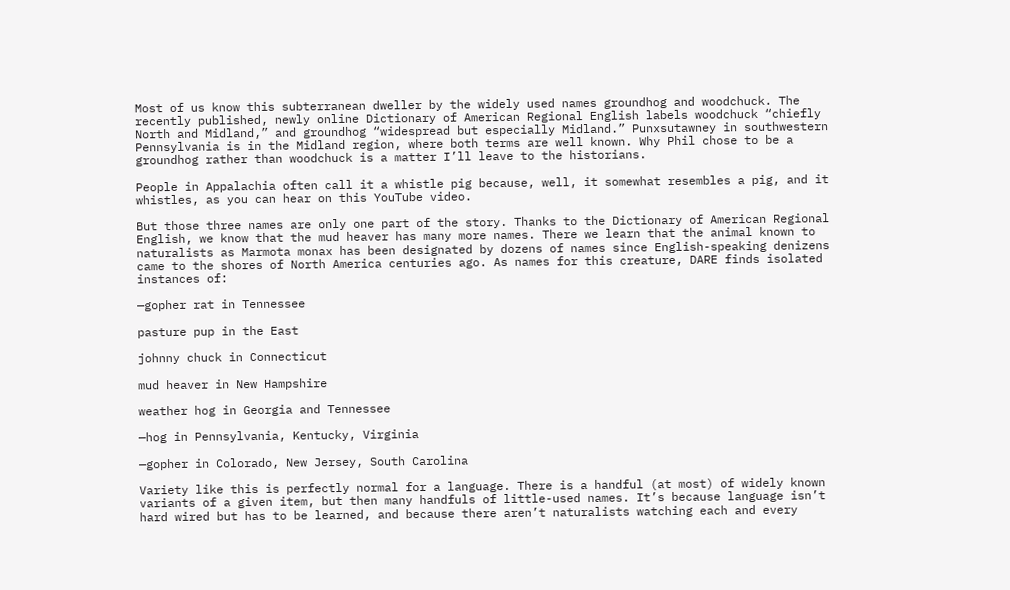Most of us know this subterranean dweller by the widely used names groundhog and woodchuck. The recently published, newly online Dictionary of American Regional English labels woodchuck “chiefly North and Midland,” and groundhog “widespread but especially Midland.” Punxsutawney in southwestern Pennsylvania is in the Midland region, where both terms are well known. Why Phil chose to be a groundhog rather than woodchuck is a matter I’ll leave to the historians.

People in Appalachia often call it a whistle pig because, well, it somewhat resembles a pig, and it whistles, as you can hear on this YouTube video.

But those three names are only one part of the story. Thanks to the Dictionary of American Regional English, we know that the mud heaver has many more names. There we learn that the animal known to naturalists as Marmota monax has been designated by dozens of names since English-speaking denizens came to the shores of North America centuries ago. As names for this creature, DARE finds isolated instances of:

—gopher rat in Tennessee

pasture pup in the East

johnny chuck in Connecticut

mud heaver in New Hampshire

weather hog in Georgia and Tennessee

—hog in Pennsylvania, Kentucky, Virginia

—gopher in Colorado, New Jersey, South Carolina

Variety like this is perfectly normal for a language. There is a handful (at most) of widely known variants of a given item, but then many handfuls of little-used names. It’s because language isn’t hard wired but has to be learned, and because there aren’t naturalists watching each and every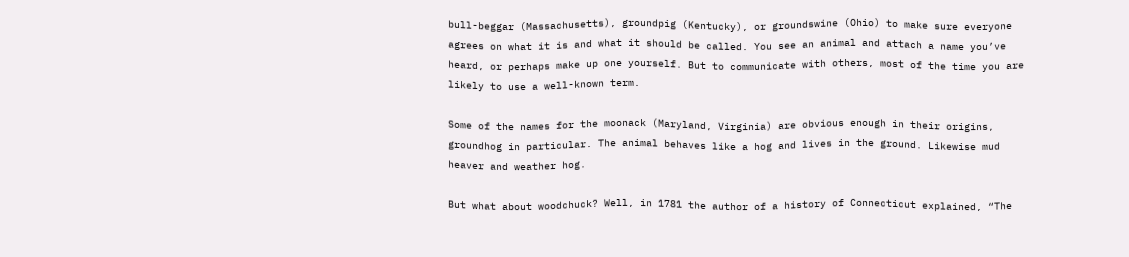bull-beggar (Massachusetts), groundpig (Kentucky), or groundswine (Ohio) to make sure everyone agrees on what it is and what it should be called. You see an animal and attach a name you’ve heard, or perhaps make up one yourself. But to communicate with others, most of the time you are likely to use a well-known term.

Some of the names for the moonack (Maryland, Virginia) are obvious enough in their origins, groundhog in particular. The animal behaves like a hog and lives in the ground. Likewise mud heaver and weather hog.

But what about woodchuck? Well, in 1781 the author of a history of Connecticut explained, “The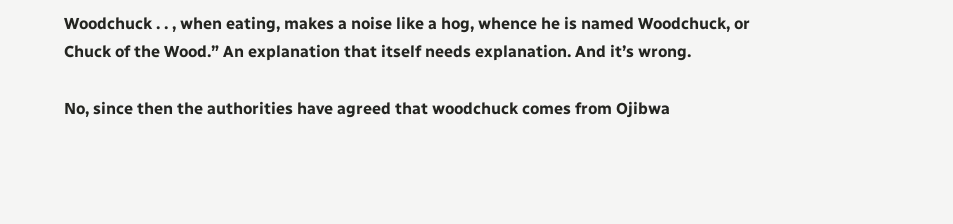Woodchuck . . , when eating, makes a noise like a hog, whence he is named Woodchuck, or Chuck of the Wood.” An explanation that itself needs explanation. And it’s wrong.

No, since then the authorities have agreed that woodchuck comes from Ojibwa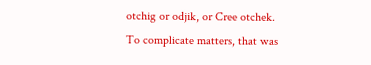otchig or odjik, or Cree otchek. To complicate matters, that was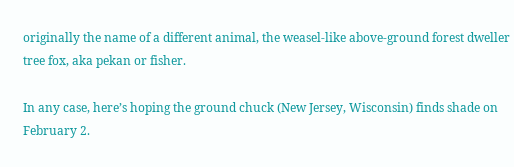originally the name of a different animal, the weasel-like above-ground forest dweller tree fox, aka pekan or fisher.

In any case, here’s hoping the ground chuck (New Jersey, Wisconsin) finds shade on February 2.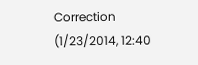Correction (1/23/2014, 12:40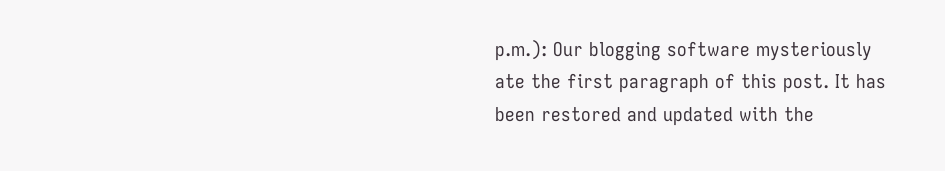p.m.): Our blogging software mysteriously ate the first paragraph of this post. It has been restored and updated with the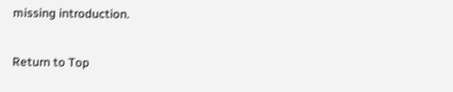missing introduction.

Return to Top